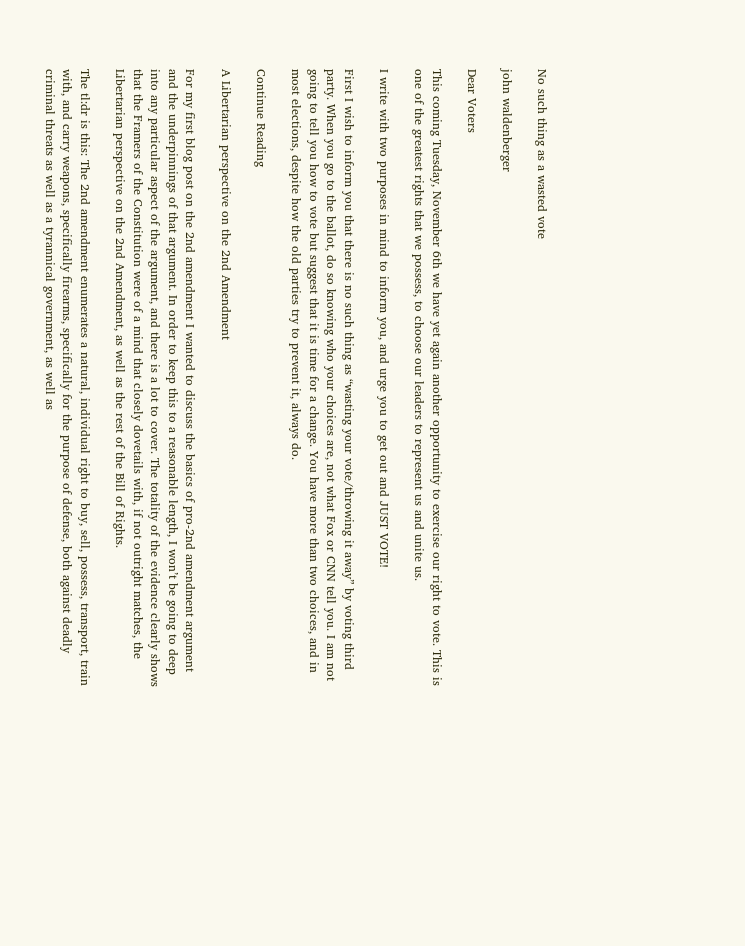No such thing as a wasted vote

john waldenberger

Dear Voters

This coming Tuesday, November 6th we have yet again another opportunity to exercise our right to vote. This is one of the greatest rights that we possess, to choose our leaders to represent us and unite us.

I write with two purposes in mind to inform you, and urge you to get out and JUST VOTE!

First I wish to inform you that there is no such thing as “wasting your vote/throwing it away” by voting third party. When you go to the ballot, do so knowing who your choices are, not what Fox or CNN tell you. I am not going to tell you how to vote but suggest that it is time for a change. You have more than two choices, and in most elections, despite how the old parties try to prevent it, always do.

Continue Reading

A Libertarian perspective on the 2nd Amendment

For my first blog post on the 2nd amendment I wanted to discuss the basics of pro-2nd amendment argument and the underpinnings of that argument. In order to keep this to a reasonable length, I won’t be going to deep into any particular aspect of the argument, and there is a lot to cover. The totality of the evidence clearly shows that the Framers of the Constitution were of a mind that closely dovetails with, if not outright matches, the Libertarian perspective on the 2nd Amendment, as well as the rest of the Bill of Rights.

The tl:dr is this: The 2nd amendment enumerates a natural, individual right to buy, sell, possess, transport, train with, and carry weapons, specifically firearms, specifically for the purpose of defense, both against deadly criminal threats as well as a tyrannical government, as well as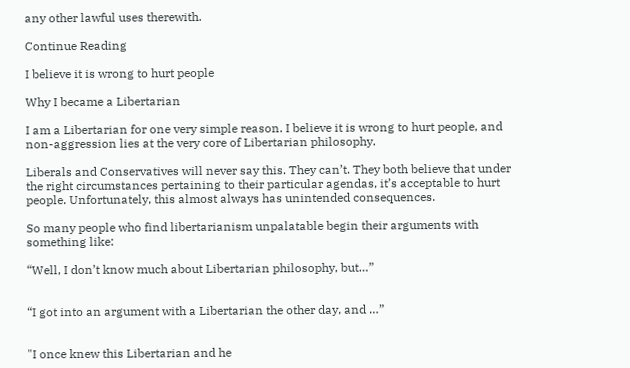any other lawful uses therewith.

Continue Reading

I believe it is wrong to hurt people

Why I became a Libertarian

I am a Libertarian for one very simple reason. I believe it is wrong to hurt people, and non-aggression lies at the very core of Libertarian philosophy.

Liberals and Conservatives will never say this. They can’t. They both believe that under the right circumstances pertaining to their particular agendas, it’s acceptable to hurt people. Unfortunately, this almost always has unintended consequences.

So many people who find libertarianism unpalatable begin their arguments with something like:

“Well, I don’t know much about Libertarian philosophy, but…”


“I got into an argument with a Libertarian the other day, and …”


"I once knew this Libertarian and he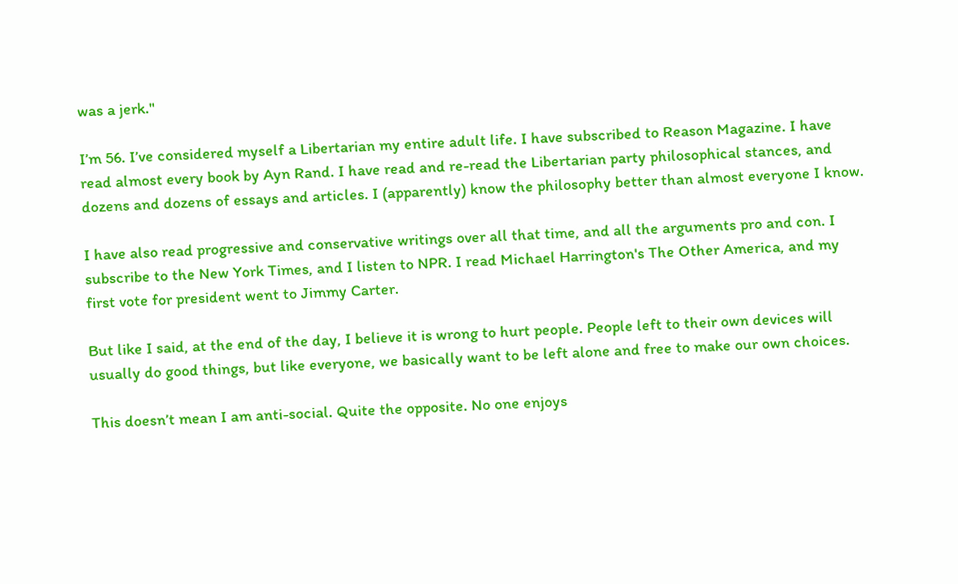was a jerk."

I’m 56. I’ve considered myself a Libertarian my entire adult life. I have subscribed to Reason Magazine. I have read almost every book by Ayn Rand. I have read and re-read the Libertarian party philosophical stances, and dozens and dozens of essays and articles. I (apparently) know the philosophy better than almost everyone I know.

I have also read progressive and conservative writings over all that time, and all the arguments pro and con. I subscribe to the New York Times, and I listen to NPR. I read Michael Harrington's The Other America, and my first vote for president went to Jimmy Carter.

But like I said, at the end of the day, I believe it is wrong to hurt people. People left to their own devices will usually do good things, but like everyone, we basically want to be left alone and free to make our own choices.

This doesn’t mean I am anti-social. Quite the opposite. No one enjoys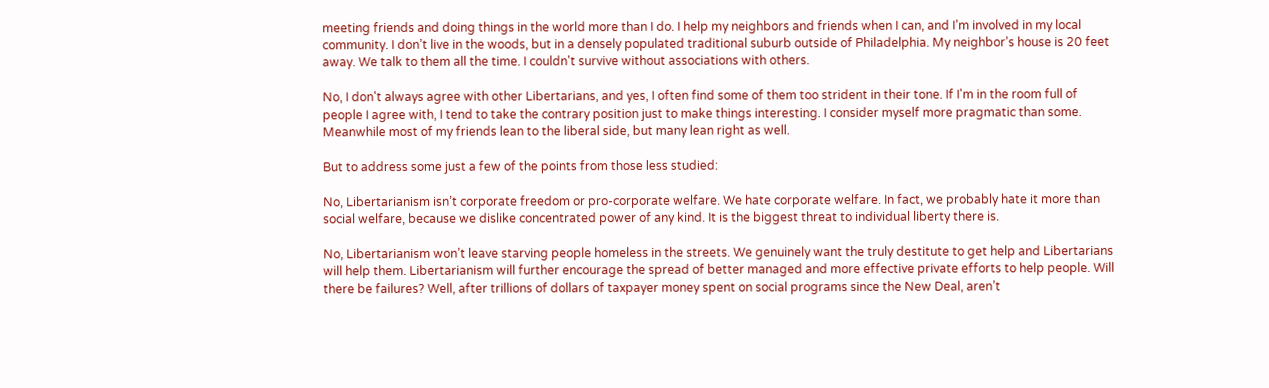meeting friends and doing things in the world more than I do. I help my neighbors and friends when I can, and I’m involved in my local community. I don’t live in the woods, but in a densely populated traditional suburb outside of Philadelphia. My neighbor’s house is 20 feet away. We talk to them all the time. I couldn't survive without associations with others.

No, I don't always agree with other Libertarians, and yes, I often find some of them too strident in their tone. If I'm in the room full of people I agree with, I tend to take the contrary position just to make things interesting. I consider myself more pragmatic than some. Meanwhile most of my friends lean to the liberal side, but many lean right as well.

But to address some just a few of the points from those less studied:

No, Libertarianism isn’t corporate freedom or pro-corporate welfare. We hate corporate welfare. In fact, we probably hate it more than social welfare, because we dislike concentrated power of any kind. It is the biggest threat to individual liberty there is.

No, Libertarianism won’t leave starving people homeless in the streets. We genuinely want the truly destitute to get help and Libertarians will help them. Libertarianism will further encourage the spread of better managed and more effective private efforts to help people. Will there be failures? Well, after trillions of dollars of taxpayer money spent on social programs since the New Deal, aren’t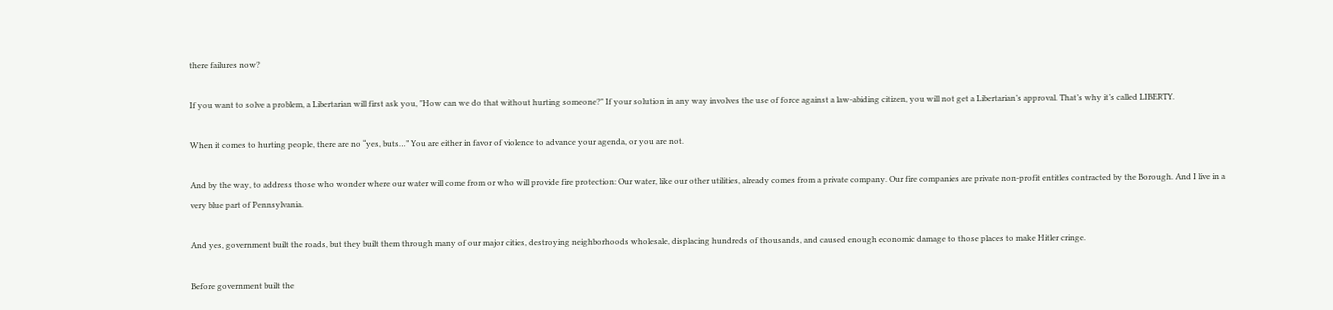there failures now?

If you want to solve a problem, a Libertarian will first ask you, "How can we do that without hurting someone?" If your solution in any way involves the use of force against a law-abiding citizen, you will not get a Libertarian’s approval. That’s why it’s called LIBERTY.

When it comes to hurting people, there are no “yes, buts…” You are either in favor of violence to advance your agenda, or you are not.

And by the way, to address those who wonder where our water will come from or who will provide fire protection: Our water, like our other utilities, already comes from a private company. Our fire companies are private non-profit entitles contracted by the Borough. And I live in a very blue part of Pennsylvania.

And yes, government built the roads, but they built them through many of our major cities, destroying neighborhoods wholesale, displacing hundreds of thousands, and caused enough economic damage to those places to make Hitler cringe.

Before government built the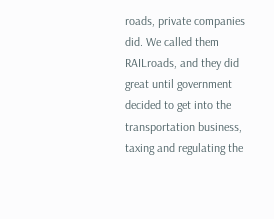roads, private companies did. We called them RAILroads, and they did great until government decided to get into the transportation business, taxing and regulating the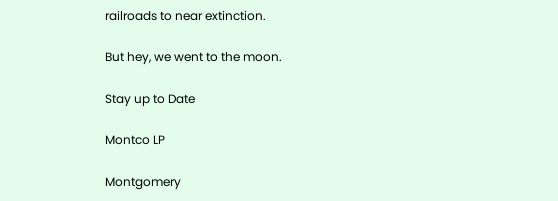railroads to near extinction.

But hey, we went to the moon.

Stay up to Date

Montco LP

Montgomery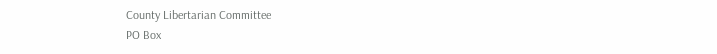County Libertarian Committee
PO Box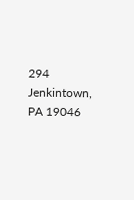294
Jenkintown, PA 19046